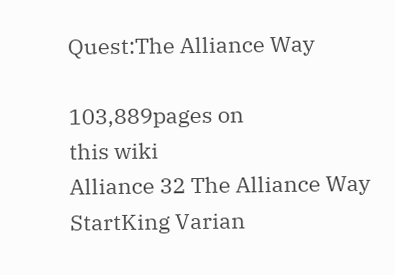Quest:The Alliance Way

103,889pages on
this wiki
Alliance 32 The Alliance Way
StartKing Varian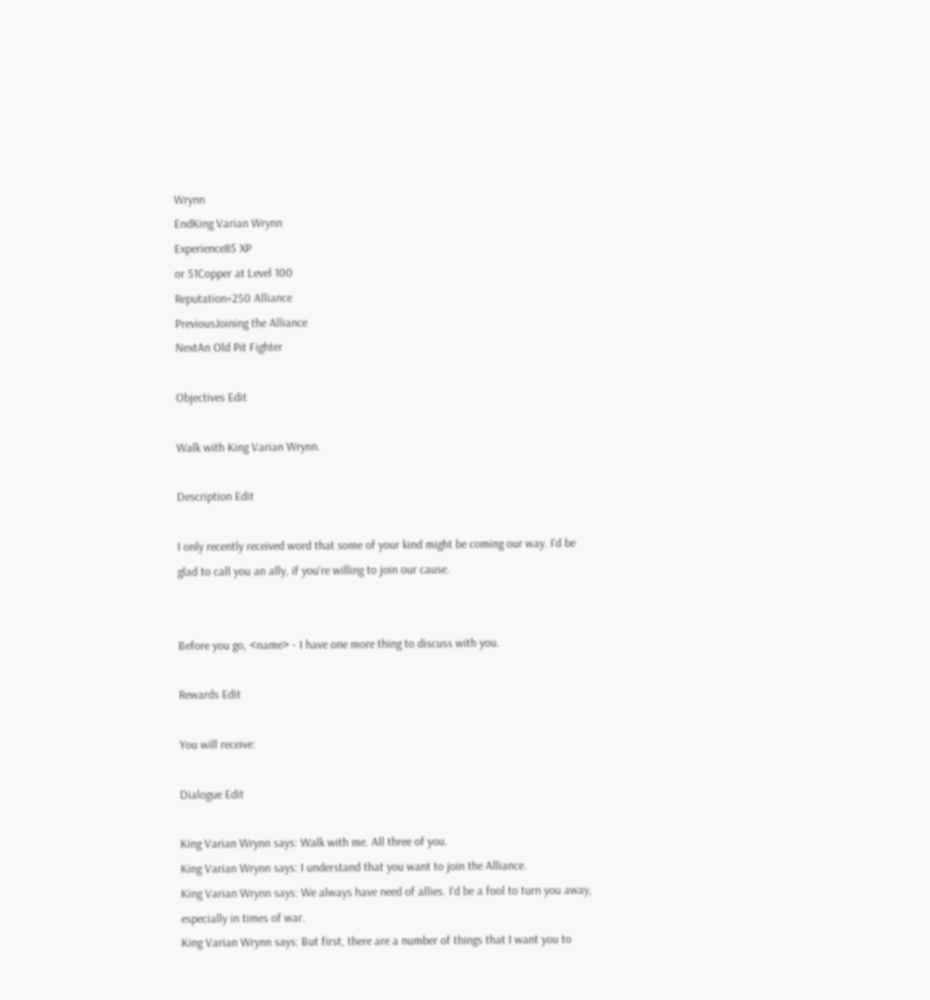Wrynn
EndKing Varian Wrynn
Experience85 XP
or 51Copper at Level 100
Reputation+250 Alliance
PreviousJoining the Alliance
NextAn Old Pit Fighter

Objectives Edit

Walk with King Varian Wrynn.

Description Edit

I only recently received word that some of your kind might be coming our way. I'd be glad to call you an ally, if you're willing to join our cause.


Before you go, <name> - I have one more thing to discuss with you.

Rewards Edit

You will receive:

Dialogue Edit

King Varian Wrynn says: Walk with me. All three of you.
King Varian Wrynn says: I understand that you want to join the Alliance.
King Varian Wrynn says: We always have need of allies. I'd be a fool to turn you away, especially in times of war.
King Varian Wrynn says: But first, there are a number of things that I want you to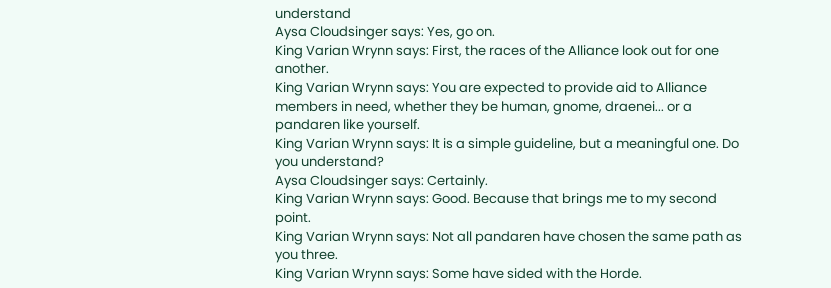understand
Aysa Cloudsinger says: Yes, go on.
King Varian Wrynn says: First, the races of the Alliance look out for one another.
King Varian Wrynn says: You are expected to provide aid to Alliance members in need, whether they be human, gnome, draenei... or a pandaren like yourself.
King Varian Wrynn says: It is a simple guideline, but a meaningful one. Do you understand?
Aysa Cloudsinger says: Certainly.
King Varian Wrynn says: Good. Because that brings me to my second point.
King Varian Wrynn says: Not all pandaren have chosen the same path as you three.
King Varian Wrynn says: Some have sided with the Horde.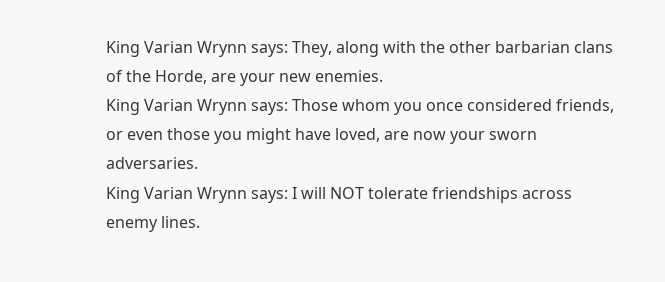King Varian Wrynn says: They, along with the other barbarian clans of the Horde, are your new enemies.
King Varian Wrynn says: Those whom you once considered friends, or even those you might have loved, are now your sworn adversaries.
King Varian Wrynn says: I will NOT tolerate friendships across enemy lines.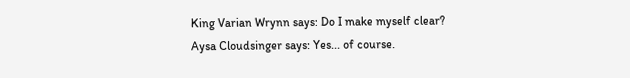King Varian Wrynn says: Do I make myself clear?
Aysa Cloudsinger says: Yes... of course.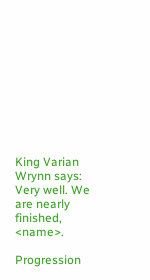King Varian Wrynn says: Very well. We are nearly finished, <name>.

Progression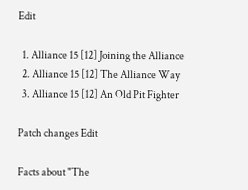Edit

  1. Alliance 15 [12] Joining the Alliance
  2. Alliance 15 [12] The Alliance Way
  3. Alliance 15 [12] An Old Pit Fighter

Patch changes Edit

Facts about "The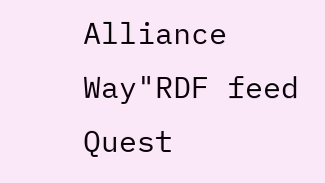Alliance Way"RDF feed
Quest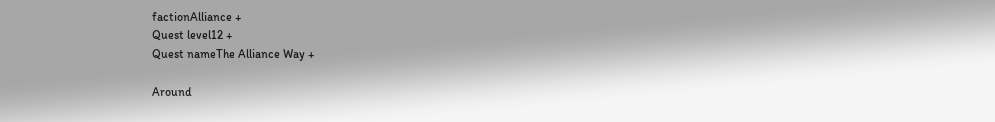factionAlliance +
Quest level12 +
Quest nameThe Alliance Way +

Around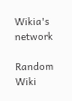Wikia's network

Random Wiki